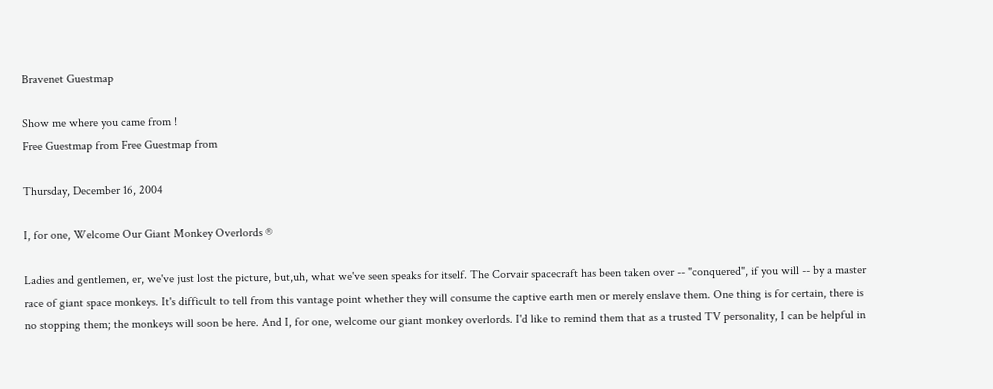Bravenet Guestmap

Show me where you came from !
Free Guestmap from Free Guestmap from

Thursday, December 16, 2004

I, for one, Welcome Our Giant Monkey Overlords ®

Ladies and gentlemen, er, we've just lost the picture, but,uh, what we've seen speaks for itself. The Corvair spacecraft has been taken over -- "conquered", if you will -- by a master race of giant space monkeys. It's difficult to tell from this vantage point whether they will consume the captive earth men or merely enslave them. One thing is for certain, there is no stopping them; the monkeys will soon be here. And I, for one, welcome our giant monkey overlords. I'd like to remind them that as a trusted TV personality, I can be helpful in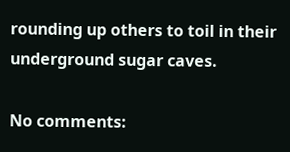rounding up others to toil in their underground sugar caves.

No comments: